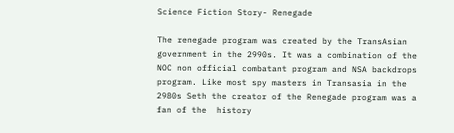Science Fiction Story- Renegade

The renegade program was created by the TransAsian government in the 2990s. It was a combination of the NOC non official combatant program and NSA backdrops program. Like most spy masters in Transasia in the 2980s Seth the creator of the Renegade program was a fan of the  history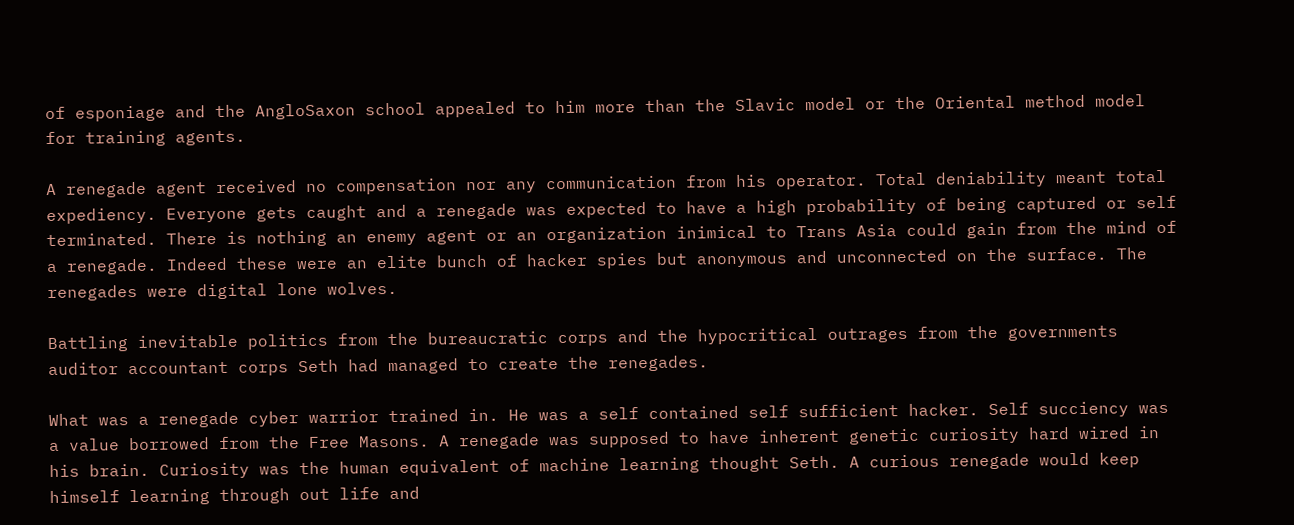of esponiage and the AngloSaxon school appealed to him more than the Slavic model or the Oriental method model for training agents.

A renegade agent received no compensation nor any communication from his operator. Total deniability meant total expediency. Everyone gets caught and a renegade was expected to have a high probability of being captured or self terminated. There is nothing an enemy agent or an organization inimical to Trans Asia could gain from the mind of a renegade. Indeed these were an elite bunch of hacker spies but anonymous and unconnected on the surface. The renegades were digital lone wolves.

Battling inevitable politics from the bureaucratic corps and the hypocritical outrages from the governments auditor accountant corps Seth had managed to create the renegades.

What was a renegade cyber warrior trained in. He was a self contained self sufficient hacker. Self succiency was a value borrowed from the Free Masons. A renegade was supposed to have inherent genetic curiosity hard wired in his brain. Curiosity was the human equivalent of machine learning thought Seth. A curious renegade would keep himself learning through out life and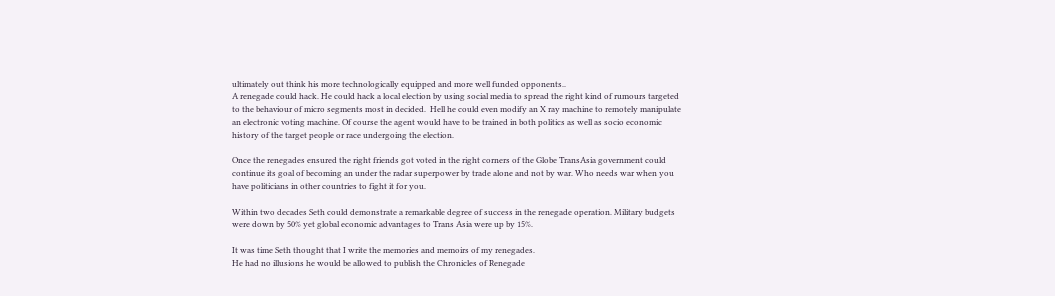ultimately out think his more technologically equipped and more well funded opponents..
A renegade could hack. He could hack a local election by using social media to spread the right kind of rumours targeted to the behaviour of micro segments most in decided.  Hell he could even modify an X ray machine to remotely manipulate an electronic voting machine. Of course the agent would have to be trained in both politics as well as socio economic history of the target people or race undergoing the election.

Once the renegades ensured the right friends got voted in the right corners of the Globe TransAsia government could continue its goal of becoming an under the radar superpower by trade alone and not by war. Who needs war when you have politicians in other countries to fight it for you.

Within two decades Seth could demonstrate a remarkable degree of success in the renegade operation. Military budgets were down by 50% yet global economic advantages to Trans Asia were up by 15%.

It was time Seth thought that I write the memories and memoirs of my renegades.
He had no illusions he would be allowed to publish the Chronicles of Renegade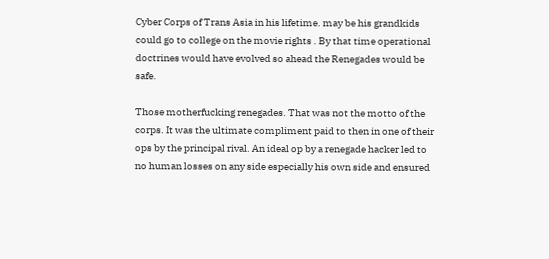Cyber Corps of Trans Asia in his lifetime. may be his grandkids could go to college on the movie rights . By that time operational doctrines would have evolved so ahead the Renegades would be safe.

Those motherfucking renegades. That was not the motto of the corps. It was the ultimate compliment paid to then in one of their ops by the principal rival. An ideal op by a renegade hacker led to no human losses on any side especially his own side and ensured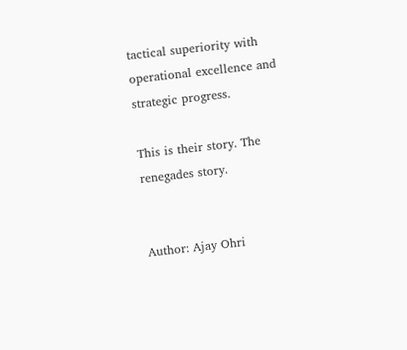tactical superiority with operational excellence and strategic progress.

This is their story. The renegades story.


Author: Ajay Ohri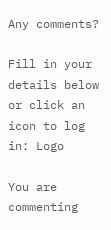Any comments?

Fill in your details below or click an icon to log in: Logo

You are commenting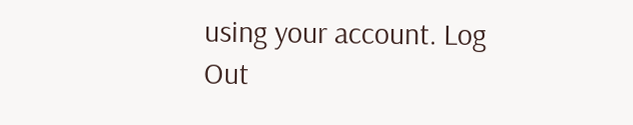using your account. Log Out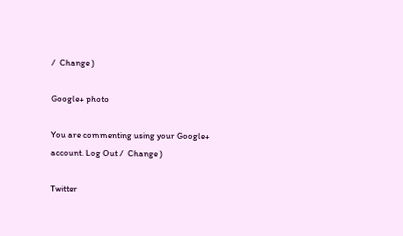/  Change )

Google+ photo

You are commenting using your Google+ account. Log Out /  Change )

Twitter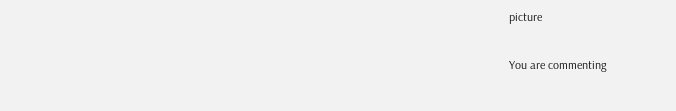picture

You are commenting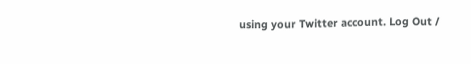using your Twitter account. Log Out /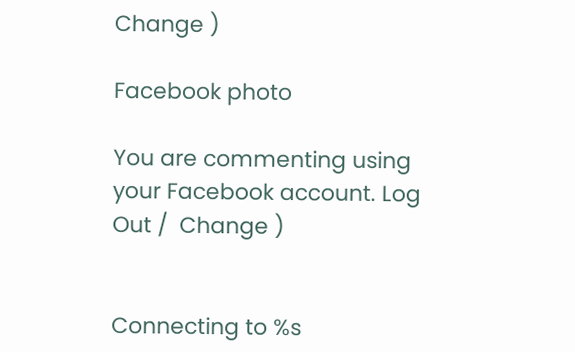Change )

Facebook photo

You are commenting using your Facebook account. Log Out /  Change )


Connecting to %s